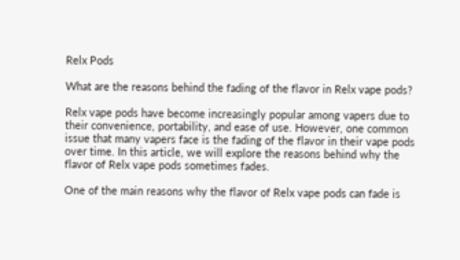Relx Pods

What are the reasons behind the fading of the flavor in Relx vape pods?

Relx vape pods have become increasingly popular among vapers due to their convenience, portability, and ease of use. However, one common issue that many vapers face is the fading of the flavor in their vape pods over time. In this article, we will explore the reasons behind why the flavor of Relx vape pods sometimes fades.

One of the main reasons why the flavor of Relx vape pods can fade is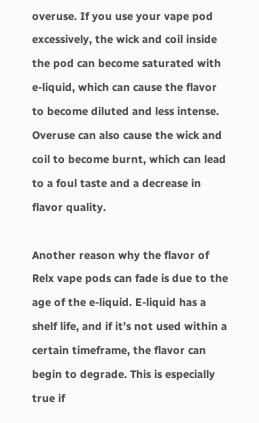overuse. If you use your vape pod excessively, the wick and coil inside the pod can become saturated with e-liquid, which can cause the flavor to become diluted and less intense. Overuse can also cause the wick and coil to become burnt, which can lead to a foul taste and a decrease in flavor quality.

Another reason why the flavor of Relx vape pods can fade is due to the age of the e-liquid. E-liquid has a shelf life, and if it’s not used within a certain timeframe, the flavor can begin to degrade. This is especially true if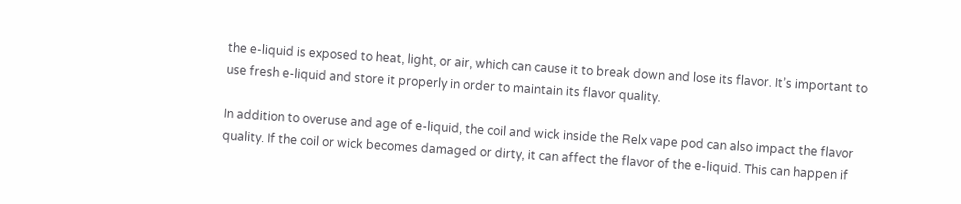the e-liquid is exposed to heat, light, or air, which can cause it to break down and lose its flavor. It’s important to use fresh e-liquid and store it properly in order to maintain its flavor quality.

In addition to overuse and age of e-liquid, the coil and wick inside the Relx vape pod can also impact the flavor quality. If the coil or wick becomes damaged or dirty, it can affect the flavor of the e-liquid. This can happen if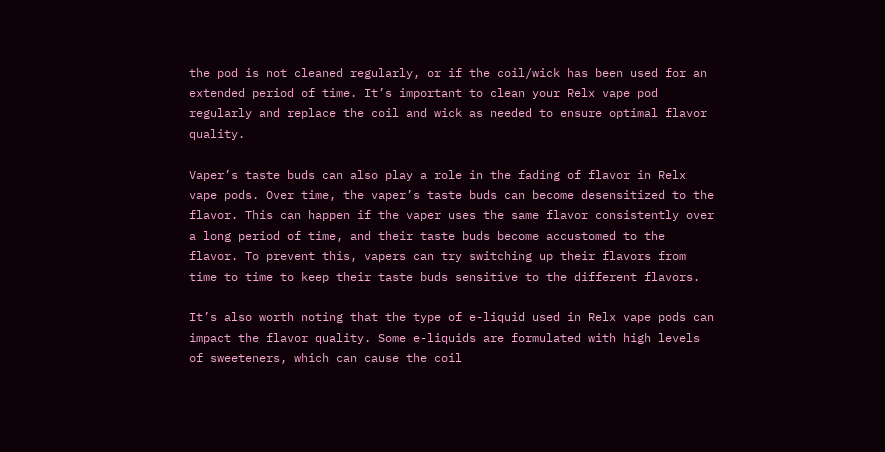the pod is not cleaned regularly, or if the coil/wick has been used for an extended period of time. It’s important to clean your Relx vape pod regularly and replace the coil and wick as needed to ensure optimal flavor quality.

Vaper’s taste buds can also play a role in the fading of flavor in Relx vape pods. Over time, the vaper’s taste buds can become desensitized to the flavor. This can happen if the vaper uses the same flavor consistently over a long period of time, and their taste buds become accustomed to the flavor. To prevent this, vapers can try switching up their flavors from time to time to keep their taste buds sensitive to the different flavors.

It’s also worth noting that the type of e-liquid used in Relx vape pods can impact the flavor quality. Some e-liquids are formulated with high levels of sweeteners, which can cause the coil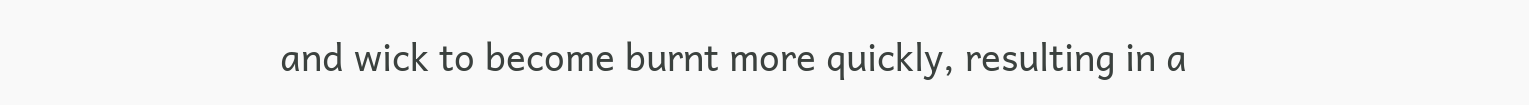and wick to become burnt more quickly, resulting in a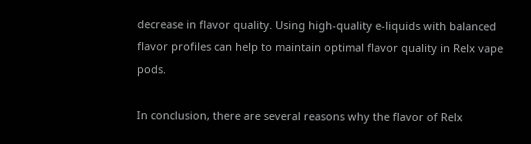decrease in flavor quality. Using high-quality e-liquids with balanced flavor profiles can help to maintain optimal flavor quality in Relx vape pods.

In conclusion, there are several reasons why the flavor of Relx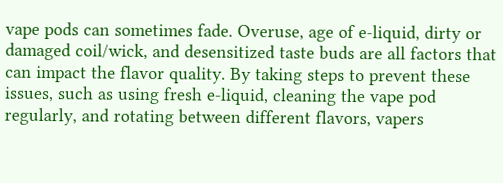vape pods can sometimes fade. Overuse, age of e-liquid, dirty or damaged coil/wick, and desensitized taste buds are all factors that can impact the flavor quality. By taking steps to prevent these issues, such as using fresh e-liquid, cleaning the vape pod regularly, and rotating between different flavors, vapers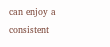can enjoy a consistent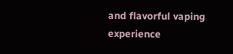and flavorful vaping experience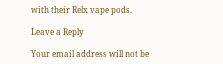with their Relx vape pods.

Leave a Reply

Your email address will not be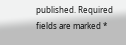published. Required fields are marked *